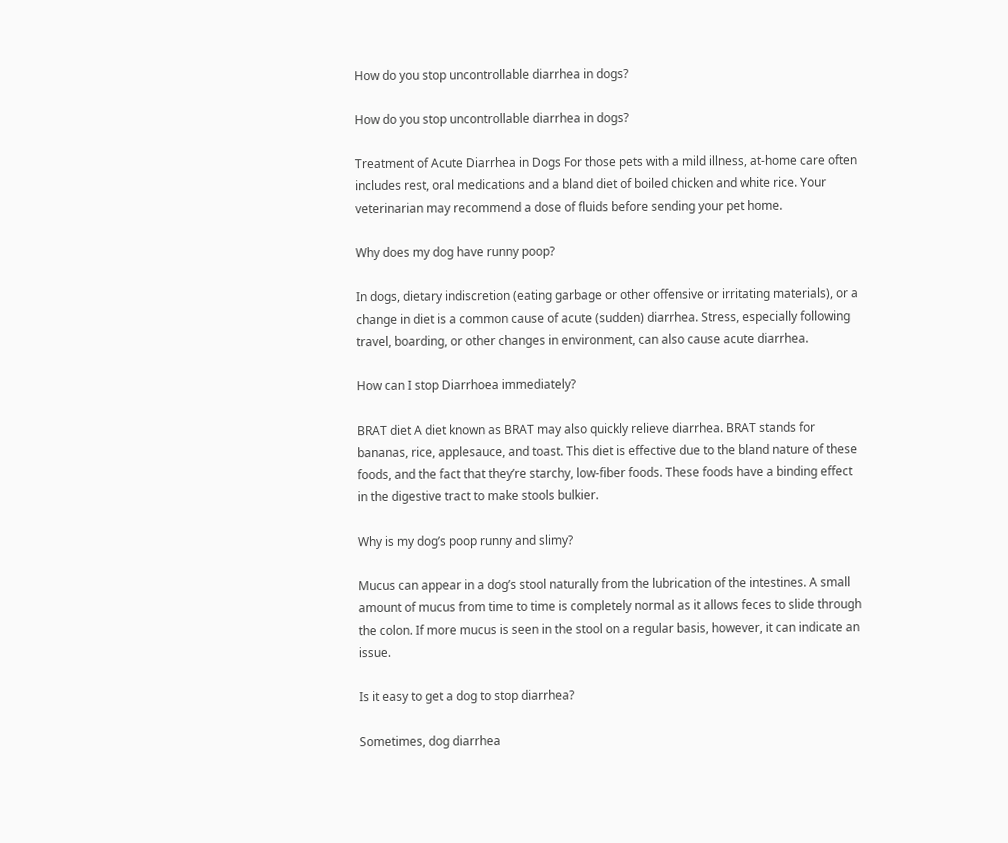How do you stop uncontrollable diarrhea in dogs?

How do you stop uncontrollable diarrhea in dogs?

Treatment of Acute Diarrhea in Dogs For those pets with a mild illness, at-home care often includes rest, oral medications and a bland diet of boiled chicken and white rice. Your veterinarian may recommend a dose of fluids before sending your pet home.

Why does my dog have runny poop?

In dogs, dietary indiscretion (eating garbage or other offensive or irritating materials), or a change in diet is a common cause of acute (sudden) diarrhea. Stress, especially following travel, boarding, or other changes in environment, can also cause acute diarrhea.

How can I stop Diarrhoea immediately?

BRAT diet A diet known as BRAT may also quickly relieve diarrhea. BRAT stands for bananas, rice, applesauce, and toast. This diet is effective due to the bland nature of these foods, and the fact that they’re starchy, low-fiber foods. These foods have a binding effect in the digestive tract to make stools bulkier.

Why is my dog’s poop runny and slimy?

Mucus can appear in a dog’s stool naturally from the lubrication of the intestines. A small amount of mucus from time to time is completely normal as it allows feces to slide through the colon. If more mucus is seen in the stool on a regular basis, however, it can indicate an issue.

Is it easy to get a dog to stop diarrhea?

Sometimes, dog diarrhea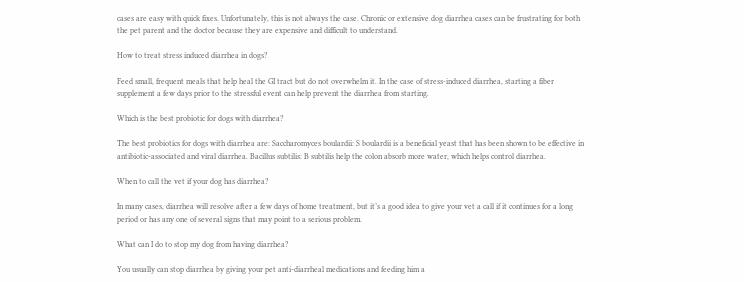cases are easy with quick fixes. Unfortunately, this is not always the case. Chronic or extensive dog diarrhea cases can be frustrating for both the pet parent and the doctor because they are expensive and difficult to understand.

How to treat stress induced diarrhea in dogs?

Feed small, frequent meals that help heal the GI tract but do not overwhelm it. In the case of stress-induced diarrhea, starting a fiber supplement a few days prior to the stressful event can help prevent the diarrhea from starting.

Which is the best probiotic for dogs with diarrhea?

The best probiotics for dogs with diarrhea are: Saccharomyces boulardii: S boulardii is a beneficial yeast that has been shown to be effective in antibiotic-associated and viral diarrhea. Bacillus subtilis: B subtilis help the colon absorb more water, which helps control diarrhea.

When to call the vet if your dog has diarrhea?

In many cases, diarrhea will resolve after a few days of home treatment, but it’s a good idea to give your vet a call if it continues for a long period or has any one of several signs that may point to a serious problem.

What can I do to stop my dog from having diarrhea?

You usually can stop diarrhea by giving your pet anti-diarrheal medications and feeding him a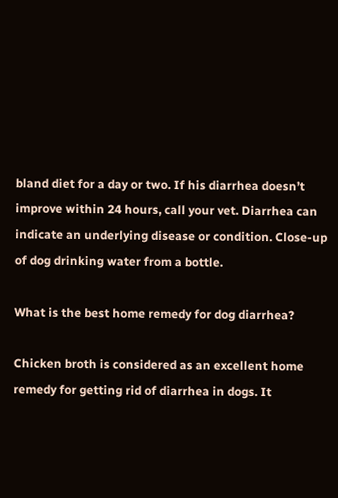bland diet for a day or two. If his diarrhea doesn’t improve within 24 hours, call your vet. Diarrhea can indicate an underlying disease or condition. Close-up of dog drinking water from a bottle.

What is the best home remedy for dog diarrhea?

Chicken broth is considered as an excellent home remedy for getting rid of diarrhea in dogs. It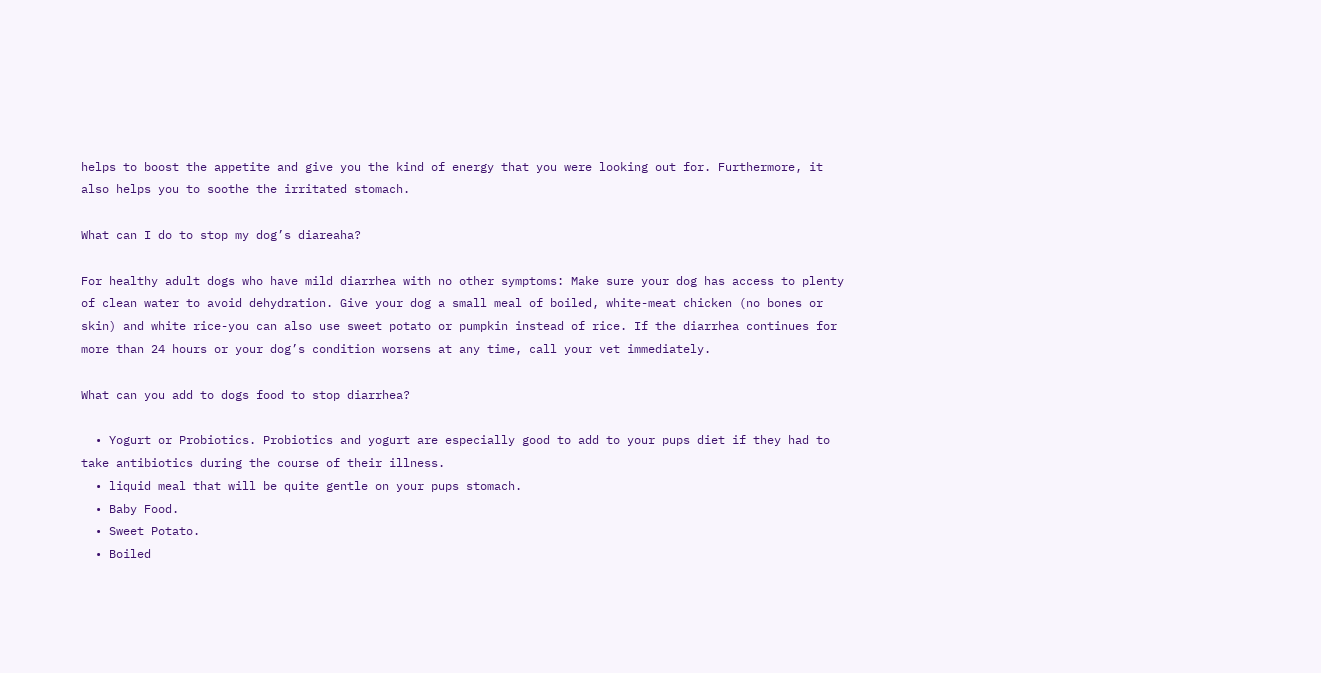helps to boost the appetite and give you the kind of energy that you were looking out for. Furthermore, it also helps you to soothe the irritated stomach.

What can I do to stop my dog’s diareaha?

For healthy adult dogs who have mild diarrhea with no other symptoms: Make sure your dog has access to plenty of clean water to avoid dehydration. Give your dog a small meal of boiled, white-meat chicken (no bones or skin) and white rice-you can also use sweet potato or pumpkin instead of rice. If the diarrhea continues for more than 24 hours or your dog’s condition worsens at any time, call your vet immediately.

What can you add to dogs food to stop diarrhea?

  • Yogurt or Probiotics. Probiotics and yogurt are especially good to add to your pups diet if they had to take antibiotics during the course of their illness.
  • liquid meal that will be quite gentle on your pups stomach.
  • Baby Food.
  • Sweet Potato.
  • Boiled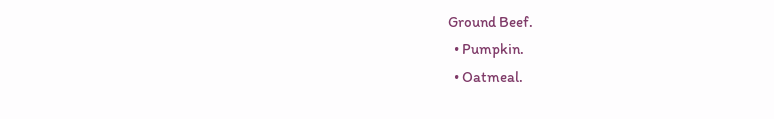Ground Beef.
  • Pumpkin.
  • Oatmeal.